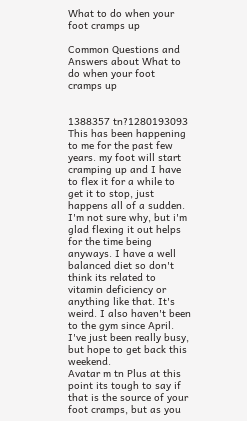What to do when your foot cramps up

Common Questions and Answers about What to do when your foot cramps up


1388357 tn?1280193093 This has been happening to me for the past few years. my foot will start cramping up and I have to flex it for a while to get it to stop, just happens all of a sudden. I'm not sure why, but i'm glad flexing it out helps for the time being anyways. I have a well balanced diet so don't think its related to vitamin deficiency or anything like that. It's weird. I also haven't been to the gym since April. I've just been really busy, but hope to get back this weekend.
Avatar m tn Plus at this point its tough to say if that is the source of your foot cramps, but as you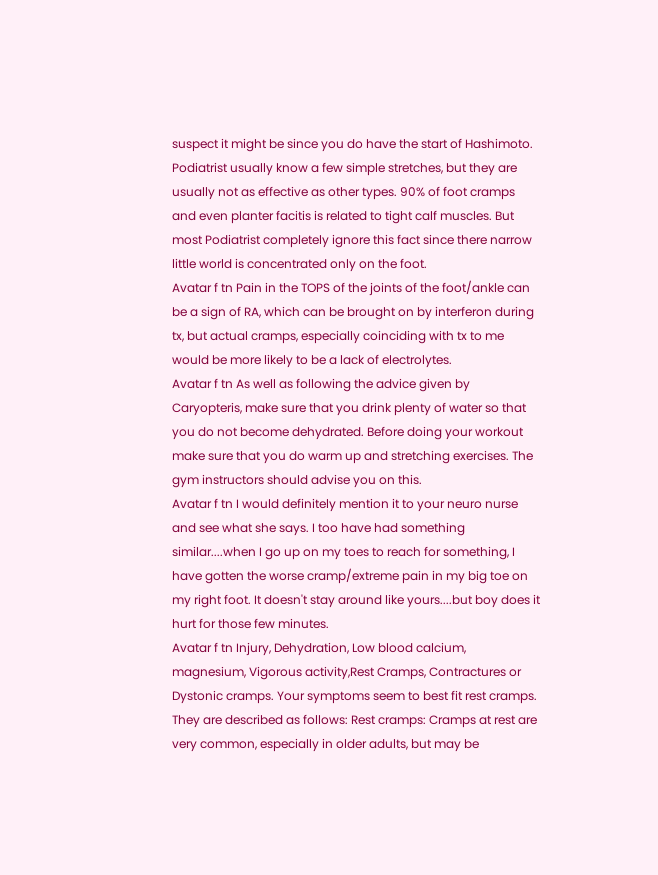suspect it might be since you do have the start of Hashimoto. Podiatrist usually know a few simple stretches, but they are usually not as effective as other types. 90% of foot cramps and even planter facitis is related to tight calf muscles. But most Podiatrist completely ignore this fact since there narrow little world is concentrated only on the foot.
Avatar f tn Pain in the TOPS of the joints of the foot/ankle can be a sign of RA, which can be brought on by interferon during tx, but actual cramps, especially coinciding with tx to me would be more likely to be a lack of electrolytes.
Avatar f tn As well as following the advice given by Caryopteris, make sure that you drink plenty of water so that you do not become dehydrated. Before doing your workout make sure that you do warm up and stretching exercises. The gym instructors should advise you on this.
Avatar f tn I would definitely mention it to your neuro nurse and see what she says. I too have had something similar....when I go up on my toes to reach for something, I have gotten the worse cramp/extreme pain in my big toe on my right foot. It doesn't stay around like yours....but boy does it hurt for those few minutes.
Avatar f tn Injury, Dehydration, Low blood calcium, magnesium, Vigorous activity,Rest Cramps, Contractures or Dystonic cramps. Your symptoms seem to best fit rest cramps. They are described as follows: Rest cramps: Cramps at rest are very common, especially in older adults, but may be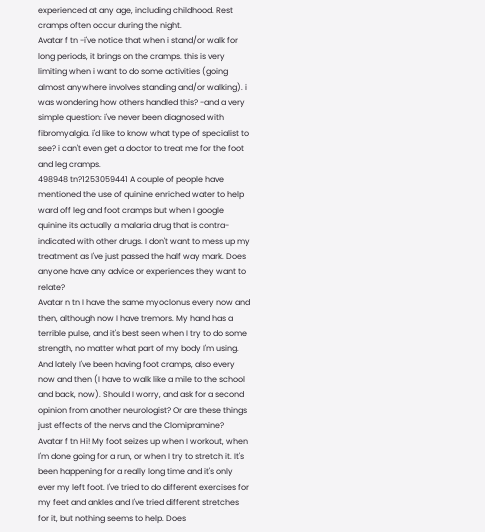experienced at any age, including childhood. Rest cramps often occur during the night.
Avatar f tn -i've notice that when i stand/or walk for long periods, it brings on the cramps. this is very limiting when i want to do some activities (going almost anywhere involves standing and/or walking). i was wondering how others handled this? -and a very simple question: i've never been diagnosed with fibromyalgia. i'd like to know what type of specialist to see? i can't even get a doctor to treat me for the foot and leg cramps.
498948 tn?1253059441 A couple of people have mentioned the use of quinine enriched water to help ward off leg and foot cramps but when I google quinine its actually a malaria drug that is contra-indicated with other drugs. I don't want to mess up my treatment as I've just passed the half way mark. Does anyone have any advice or experiences they want to relate?
Avatar n tn I have the same myoclonus every now and then, although now I have tremors. My hand has a terrible pulse, and it's best seen when I try to do some strength, no matter what part of my body I'm using. And lately I've been having foot cramps, also every now and then (I have to walk like a mile to the school and back, now). Should I worry, and ask for a second opinion from another neurologist? Or are these things just effects of the nervs and the Clomipramine?
Avatar f tn Hi! My foot seizes up when I workout, when I'm done going for a run, or when I try to stretch it. It's been happening for a really long time and it's only ever my left foot. I've tried to do different exercises for my feet and ankles and I've tried different stretches for it, but nothing seems to help. Does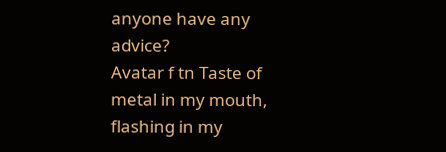anyone have any advice?
Avatar f tn Taste of metal in my mouth, flashing in my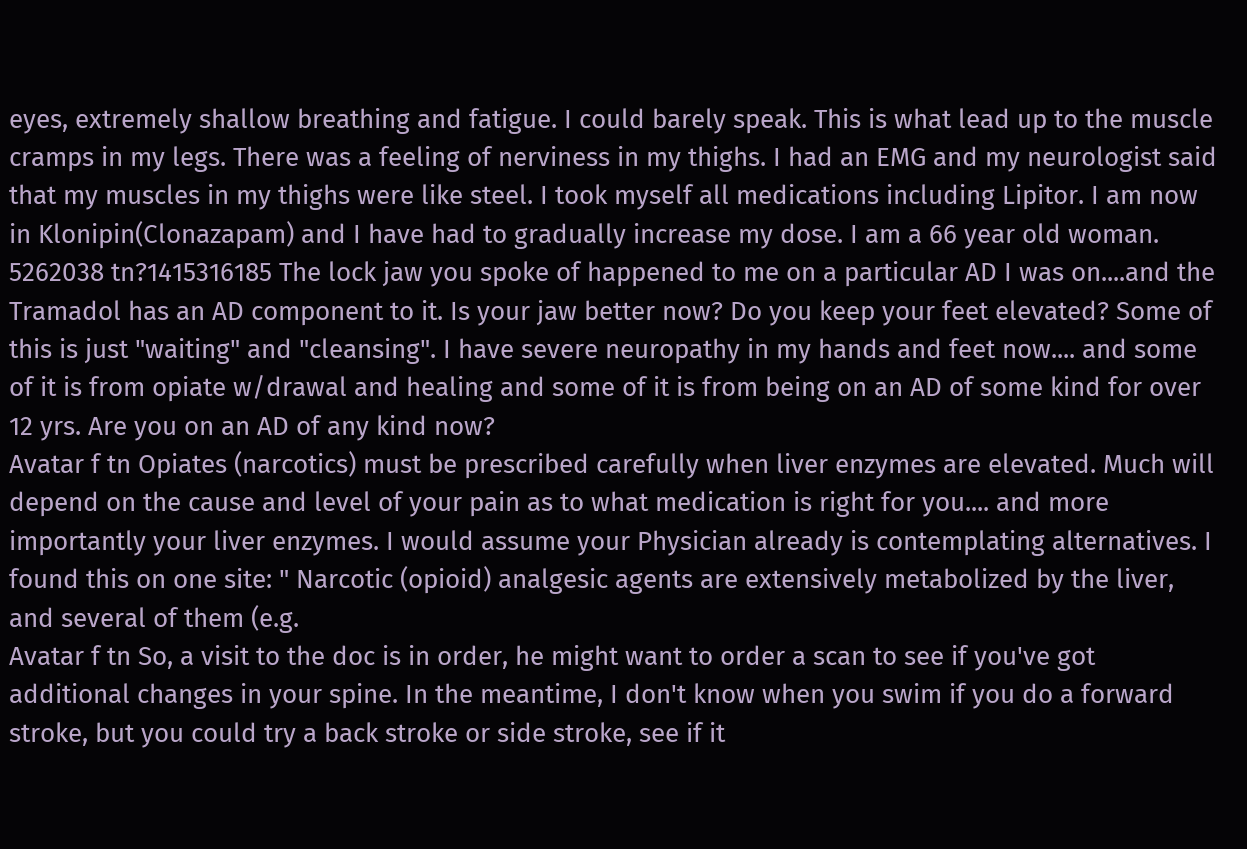eyes, extremely shallow breathing and fatigue. I could barely speak. This is what lead up to the muscle cramps in my legs. There was a feeling of nerviness in my thighs. I had an EMG and my neurologist said that my muscles in my thighs were like steel. I took myself all medications including Lipitor. I am now in Klonipin(Clonazapam) and I have had to gradually increase my dose. I am a 66 year old woman.
5262038 tn?1415316185 The lock jaw you spoke of happened to me on a particular AD I was on....and the Tramadol has an AD component to it. Is your jaw better now? Do you keep your feet elevated? Some of this is just "waiting" and "cleansing". I have severe neuropathy in my hands and feet now.... and some of it is from opiate w/drawal and healing and some of it is from being on an AD of some kind for over 12 yrs. Are you on an AD of any kind now?
Avatar f tn Opiates (narcotics) must be prescribed carefully when liver enzymes are elevated. Much will depend on the cause and level of your pain as to what medication is right for you.... and more importantly your liver enzymes. I would assume your Physician already is contemplating alternatives. I found this on one site: " Narcotic (opioid) analgesic agents are extensively metabolized by the liver, and several of them (e.g.
Avatar f tn So, a visit to the doc is in order, he might want to order a scan to see if you've got additional changes in your spine. In the meantime, I don't know when you swim if you do a forward stroke, but you could try a back stroke or side stroke, see if it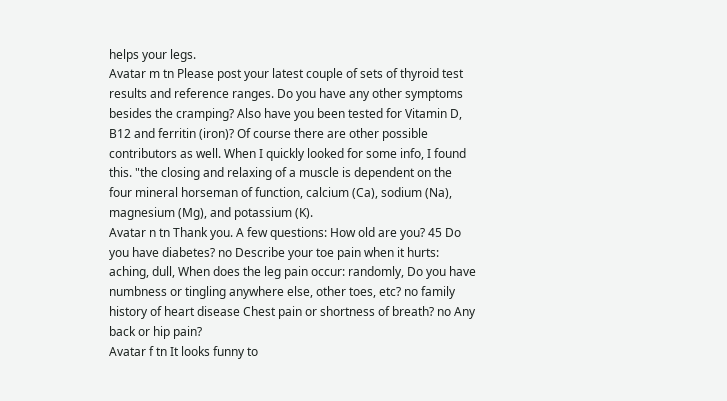helps your legs.
Avatar m tn Please post your latest couple of sets of thyroid test results and reference ranges. Do you have any other symptoms besides the cramping? Also have you been tested for Vitamin D, B12 and ferritin (iron)? Of course there are other possible contributors as well. When I quickly looked for some info, I found this. "the closing and relaxing of a muscle is dependent on the four mineral horseman of function, calcium (Ca), sodium (Na), magnesium (Mg), and potassium (K).
Avatar n tn Thank you. A few questions: How old are you? 45 Do you have diabetes? no Describe your toe pain when it hurts: aching, dull, When does the leg pain occur: randomly, Do you have numbness or tingling anywhere else, other toes, etc? no family history of heart disease Chest pain or shortness of breath? no Any back or hip pain?
Avatar f tn It looks funny to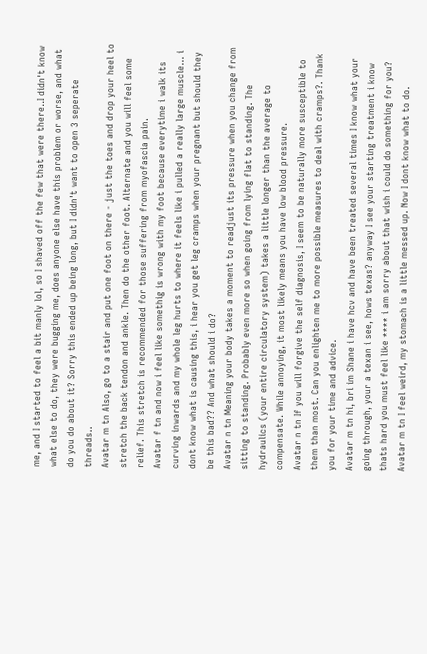me, and I started to feel a bit manly lol, so I shaved off the few that were there..I didn't know what else to do, they were bugging me, does anyone else have this problem or worse, and what do you do about it? Sorry this ended up being long, but I didn't want to open 3 seperate threads..
Avatar m tn Also, go to a stair and put one foot on there - just the toes and drop your heel to stretch the back tendon and ankle. Then do the other foot. Alternate and you will feel some relief. This stretch is recommended for those suffering from myofascia pain.
Avatar f tn and now i feel like somethig is wrong with my foot because everytime i walk its curving inwards and my whole leg hurts to where it feels like i pulled a really large muscle... i dont know what is causing this, i hear you get leg cramps when your pregnant but should they be this bad?? And what should i do?
Avatar n tn Meaning your body takes a moment to readjust its pressure when you change from sitting to standing. Probably even more so when going from lying flat to standing. The hydraulics (your entire circulatory system) takes a little longer than the average to compensate. While annoying, it most likely means you have low blood pressure.
Avatar n tn If you will forgive the self diagnosis, I seem to be naturally more susceptible to them than most. Can you enlighten me to more possible measures to deal with cramps?. Thank you for your time and advice.
Avatar m tn hi, bri im Shane i have hcv and have been treated several times I know what your going through, your a texan i see, hows texas? anyway I see your starting treatment i know thats hard you must feel like **** i am sorry about that wish i could do something for you?
Avatar m tn I feel weird, my stomach is a little messed up. Now I dont know what to do.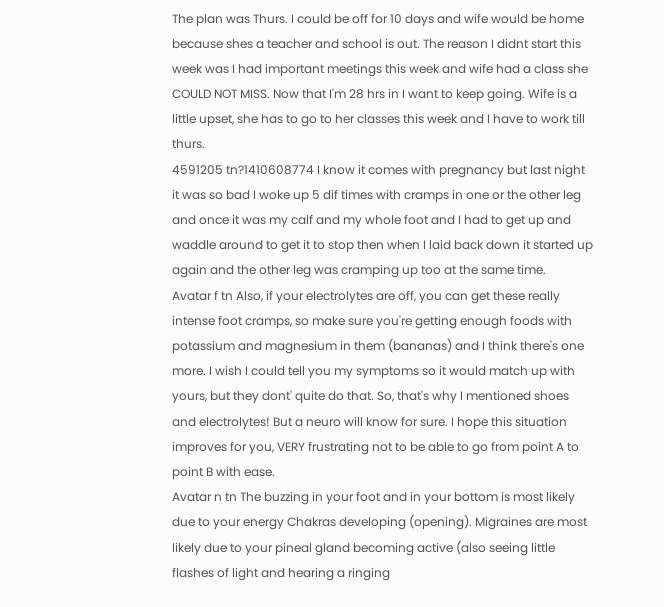The plan was Thurs. I could be off for 10 days and wife would be home because shes a teacher and school is out. The reason I didnt start this week was I had important meetings this week and wife had a class she COULD NOT MISS. Now that I'm 28 hrs in I want to keep going. Wife is a little upset, she has to go to her classes this week and I have to work till thurs.
4591205 tn?1410608774 I know it comes with pregnancy but last night it was so bad I woke up 5 dif times with cramps in one or the other leg and once it was my calf and my whole foot and I had to get up and waddle around to get it to stop then when I laid back down it started up again and the other leg was cramping up too at the same time.
Avatar f tn Also, if your electrolytes are off, you can get these really intense foot cramps, so make sure you're getting enough foods with potassium and magnesium in them (bananas) and I think there's one more. I wish I could tell you my symptoms so it would match up with yours, but they dont' quite do that. So, that's why I mentioned shoes and electrolytes! But a neuro will know for sure. I hope this situation improves for you, VERY frustrating not to be able to go from point A to point B with ease.
Avatar n tn The buzzing in your foot and in your bottom is most likely due to your energy Chakras developing (opening). Migraines are most likely due to your pineal gland becoming active (also seeing little flashes of light and hearing a ringing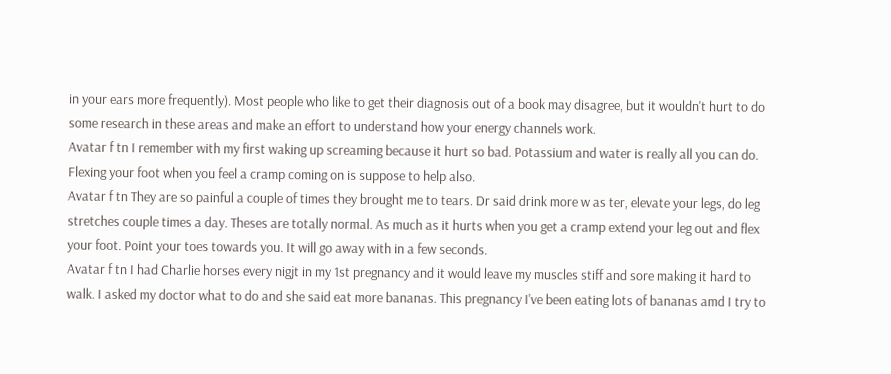in your ears more frequently). Most people who like to get their diagnosis out of a book may disagree, but it wouldn't hurt to do some research in these areas and make an effort to understand how your energy channels work.
Avatar f tn I remember with my first waking up screaming because it hurt so bad. Potassium and water is really all you can do. Flexing your foot when you feel a cramp coming on is suppose to help also.
Avatar f tn They are so painful a couple of times they brought me to tears. Dr said drink more w as ter, elevate your legs, do leg stretches couple times a day. Theses are totally normal. As much as it hurts when you get a cramp extend your leg out and flex your foot. Point your toes towards you. It will go away with in a few seconds.
Avatar f tn I had Charlie horses every nigjt in my 1st pregnancy and it would leave my muscles stiff and sore making it hard to walk. I asked my doctor what to do and she said eat more bananas. This pregnancy I've been eating lots of bananas amd I try to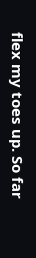flex my toes up. So far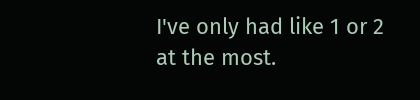I've only had like 1 or 2 at the most.